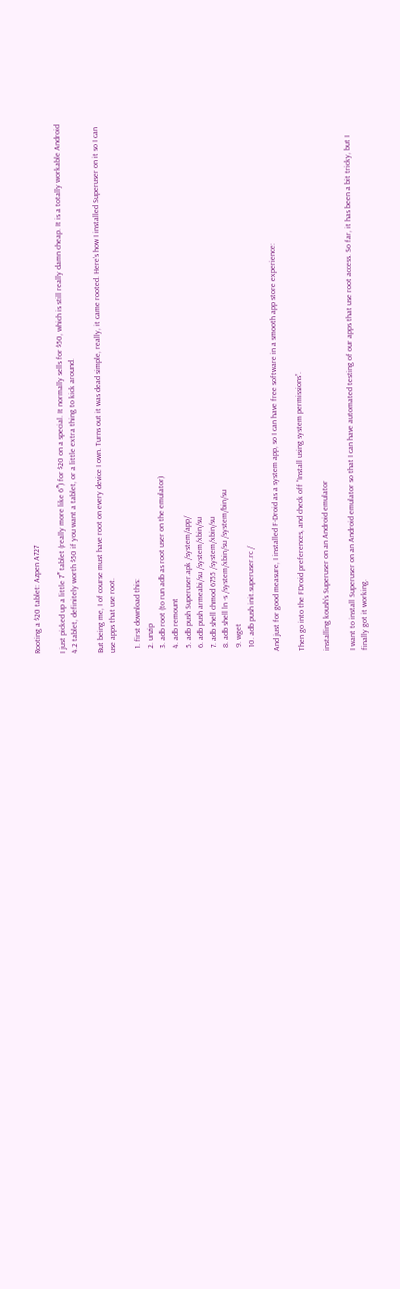Rooting a $20 tablet: Azpen A727

I just picked up a little 7″ tablet (really more like 6″) for $20 on a special. It normally sells for $50, which is still really damn cheap. It is a totally workable Android 4.2 tablet, definitely worth $50 if you want a tablet, or a little extra thing to kick around.

But being me, I of course must have root on every device I own. Turns out it was dead simple, really, it came rooted. Here’s how I installed Superuser on it so I can use apps that use root.

  1. first download this:
  2. unzip
  3. adb root (to run adb as root user on the emulator)
  4. adb remount
  5. adb push Superuser.apk /system/app/
  6. adb push armeabi/su /system/xbin/su
  7. adb shell chmod 6755 /system/xbin/su
  8. adb shell ln -s /system/xbin/su /system/bin/su
  9. wget
  10. adb push init.superuser.rc /

And just for good measure, I installed F-Droid as a system app, so I can have free software in a smooth app store experience:

Then go into the FDroid preferences, and check off “Install using system permissions”.

installing koush’s Superuser on an Android emulator

I want to install Superuser on an Android emulator so that I can have automated testing of our apps that use root access. So far, it has been a bit tricky, but I finally got it working.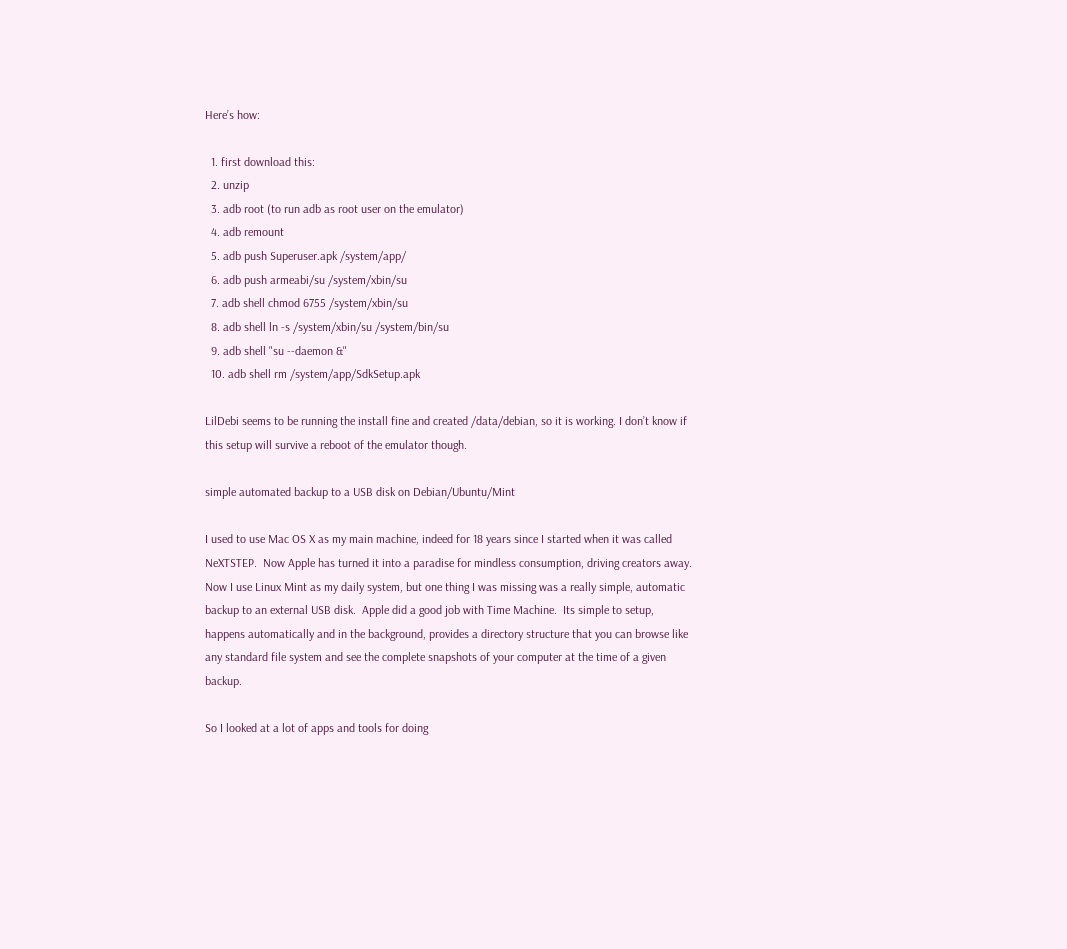Here’s how:

  1. first download this:
  2. unzip
  3. adb root (to run adb as root user on the emulator)
  4. adb remount
  5. adb push Superuser.apk /system/app/
  6. adb push armeabi/su /system/xbin/su
  7. adb shell chmod 6755 /system/xbin/su
  8. adb shell ln -s /system/xbin/su /system/bin/su
  9. adb shell "su --daemon &"
  10. adb shell rm /system/app/SdkSetup.apk

LilDebi seems to be running the install fine and created /data/debian, so it is working. I don’t know if this setup will survive a reboot of the emulator though.

simple automated backup to a USB disk on Debian/Ubuntu/Mint

I used to use Mac OS X as my main machine, indeed for 18 years since I started when it was called NeXTSTEP.  Now Apple has turned it into a paradise for mindless consumption, driving creators away.  Now I use Linux Mint as my daily system, but one thing I was missing was a really simple, automatic backup to an external USB disk.  Apple did a good job with Time Machine.  Its simple to setup, happens automatically and in the background, provides a directory structure that you can browse like any standard file system and see the complete snapshots of your computer at the time of a given backup.

So I looked at a lot of apps and tools for doing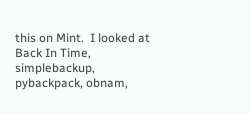this on Mint.  I looked at Back In Time, simplebackup, pybackpack, obnam,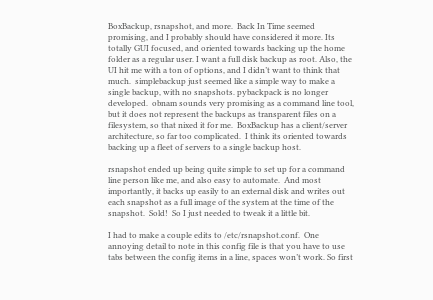BoxBackup, rsnapshot, and more.  Back In Time seemed promising, and I probably should have considered it more. Its totally GUI focused, and oriented towards backing up the home folder as a regular user. I want a full disk backup as root. Also, the UI hit me with a ton of options, and I didn’t want to think that much.  simplebackup just seemed like a simple way to make a single backup, with no snapshots. pybackpack is no longer developed.  obnam sounds very promising as a command line tool, but it does not represent the backups as transparent files on a filesystem, so that nixed it for me.  BoxBackup has a client/server architecture, so far too complicated.  I think its oriented towards backing up a fleet of servers to a single backup host.

rsnapshot ended up being quite simple to set up for a command line person like me, and also easy to automate.  And most importantly, it backs up easily to an external disk and writes out each snapshot as a full image of the system at the time of the snapshot.  Sold!  So I just needed to tweak it a little bit.

I had to make a couple edits to /etc/rsnapshot.conf.  One annoying detail to note in this config file is that you have to use tabs between the config items in a line, spaces won’t work. So first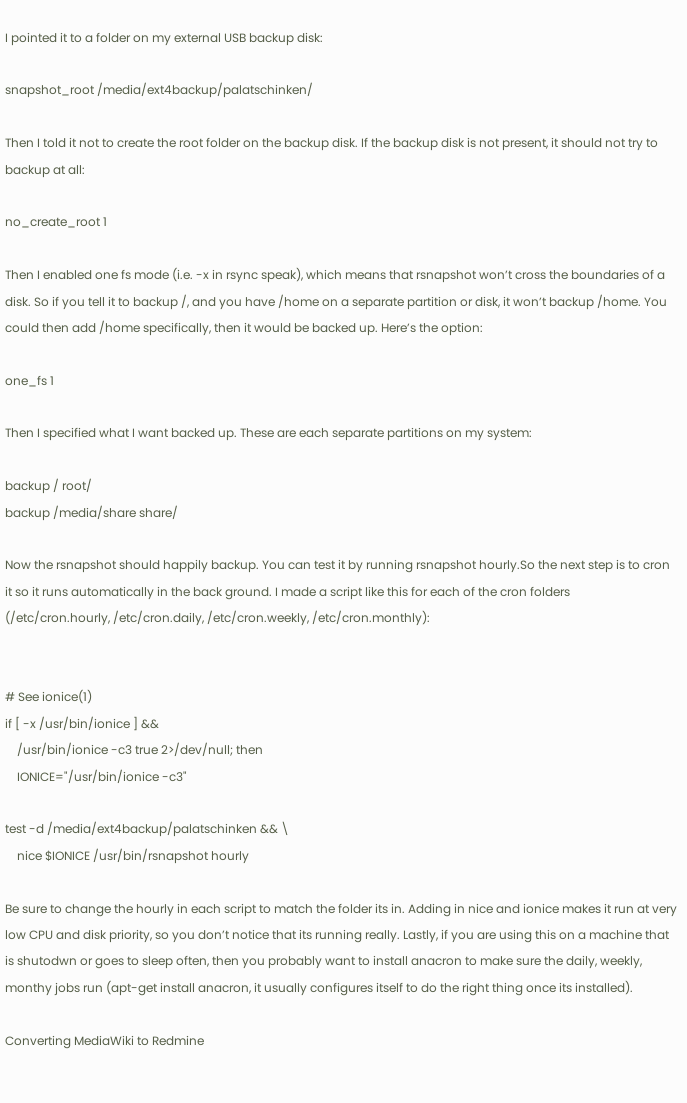I pointed it to a folder on my external USB backup disk:

snapshot_root /media/ext4backup/palatschinken/

Then I told it not to create the root folder on the backup disk. If the backup disk is not present, it should not try to backup at all:

no_create_root 1

Then I enabled one fs mode (i.e. -x in rsync speak), which means that rsnapshot won’t cross the boundaries of a disk. So if you tell it to backup /, and you have /home on a separate partition or disk, it won’t backup /home. You could then add /home specifically, then it would be backed up. Here’s the option:

one_fs 1

Then I specified what I want backed up. These are each separate partitions on my system:

backup / root/
backup /media/share share/

Now the rsnapshot should happily backup. You can test it by running rsnapshot hourly.So the next step is to cron it so it runs automatically in the back ground. I made a script like this for each of the cron folders (/etc/cron.hourly, /etc/cron.daily, /etc/cron.weekly, /etc/cron.monthly):


# See ionice(1)
if [ -x /usr/bin/ionice ] &&
    /usr/bin/ionice -c3 true 2>/dev/null; then
    IONICE="/usr/bin/ionice -c3"

test -d /media/ext4backup/palatschinken && \
    nice $IONICE /usr/bin/rsnapshot hourly

Be sure to change the hourly in each script to match the folder its in. Adding in nice and ionice makes it run at very low CPU and disk priority, so you don’t notice that its running really. Lastly, if you are using this on a machine that is shutodwn or goes to sleep often, then you probably want to install anacron to make sure the daily, weekly, monthy jobs run (apt-get install anacron, it usually configures itself to do the right thing once its installed).

Converting MediaWiki to Redmine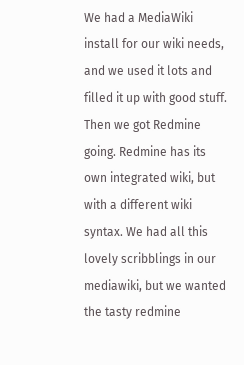We had a MediaWiki install for our wiki needs, and we used it lots and filled it up with good stuff. Then we got Redmine going. Redmine has its own integrated wiki, but with a different wiki syntax. We had all this lovely scribblings in our mediawiki, but we wanted the tasty redmine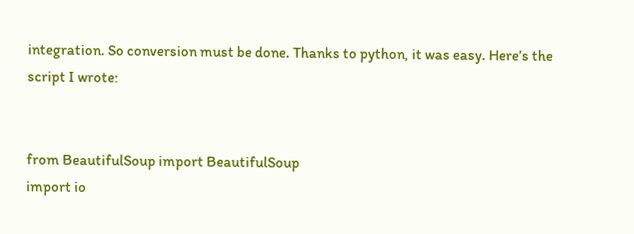integration. So conversion must be done. Thanks to python, it was easy. Here’s the script I wrote:


from BeautifulSoup import BeautifulSoup
import io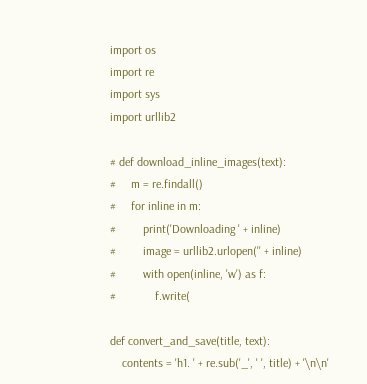import os
import re
import sys
import urllib2

# def download_inline_images(text):
#     m = re.findall()
#     for inline in m:
#         print('Downloading ' + inline)
#         image = urllib2.urlopen('' + inline)
#         with open(inline, 'w') as f:
#             f.write(

def convert_and_save(title, text):
    contents = 'h1. ' + re.sub('_', ' ', title) + '\n\n'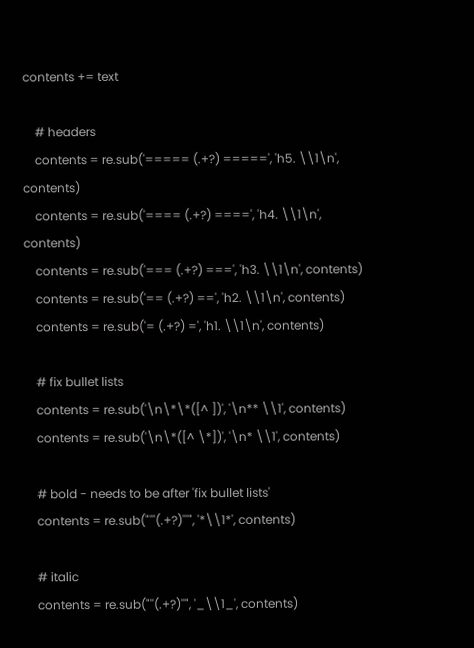contents += text

    # headers
    contents = re.sub('===== (.+?) =====', 'h5. \\1\n', contents)
    contents = re.sub('==== (.+?) ====', 'h4. \\1\n', contents)
    contents = re.sub('=== (.+?) ===', 'h3. \\1\n', contents)
    contents = re.sub('== (.+?) ==', 'h2. \\1\n', contents)
    contents = re.sub('= (.+?) =', 'h1. \\1\n', contents)

    # fix bullet lists
    contents = re.sub('\n\*\*([^ ])', '\n** \\1', contents)
    contents = re.sub('\n\*([^ \*])', '\n* \\1', contents)

    # bold - needs to be after 'fix bullet lists'
    contents = re.sub("'''(.+?)'''", '*\\1*', contents)

    # italic
    contents = re.sub("''(.+?)''", '_\\1_', contents)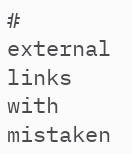# external links with mistaken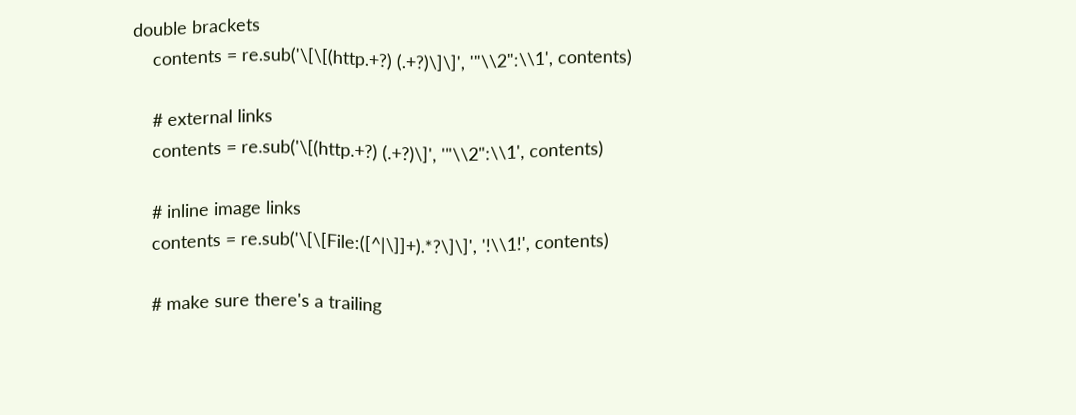double brackets
    contents = re.sub('\[\[(http.+?) (.+?)\]\]', '"\\2":\\1', contents)

    # external links
    contents = re.sub('\[(http.+?) (.+?)\]', '"\\2":\\1', contents)

    # inline image links
    contents = re.sub('\[\[File:([^|\]]+).*?\]\]', '!\\1!', contents)

    # make sure there's a trailing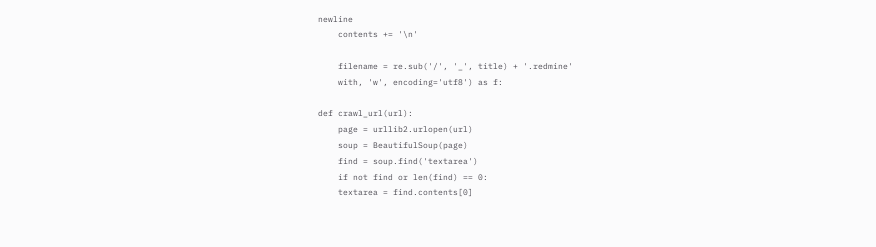newline
    contents += '\n'

    filename = re.sub('/', '_', title) + '.redmine'
    with, 'w', encoding='utf8') as f:

def crawl_url(url):
    page = urllib2.urlopen(url)
    soup = BeautifulSoup(page)
    find = soup.find('textarea')
    if not find or len(find) == 0:
    textarea = find.contents[0]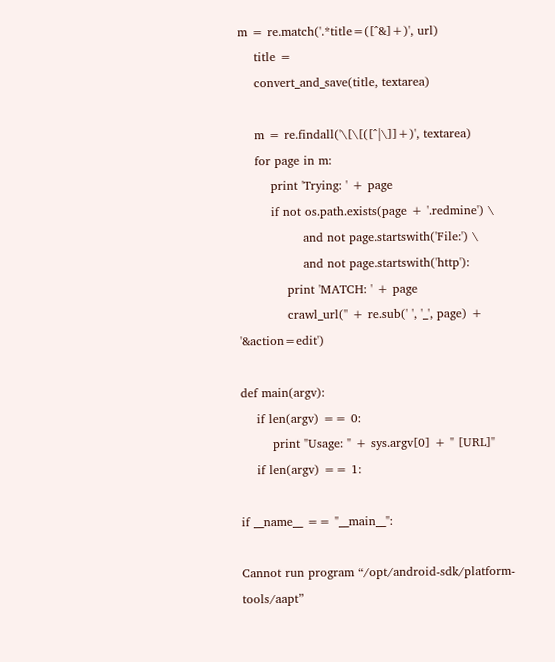m = re.match('.*title=([^&]+)', url)
    title =
    convert_and_save(title, textarea)

    m = re.findall('\[\[([^|\]]+)', textarea)
    for page in m:
        print 'Trying: ' + page
        if not os.path.exists(page + '.redmine') \
                and not page.startswith('File:') \
                and not page.startswith('http'):
            print 'MATCH: ' + page
            crawl_url('' + re.sub(' ', '_', page) + '&action=edit')

def main(argv):
    if len(argv) == 0:
        print "Usage: " + sys.argv[0] + " [URL]"
    if len(argv) == 1:

if __name__ == "__main__":

Cannot run program “/opt/android-sdk/platform-tools/aapt”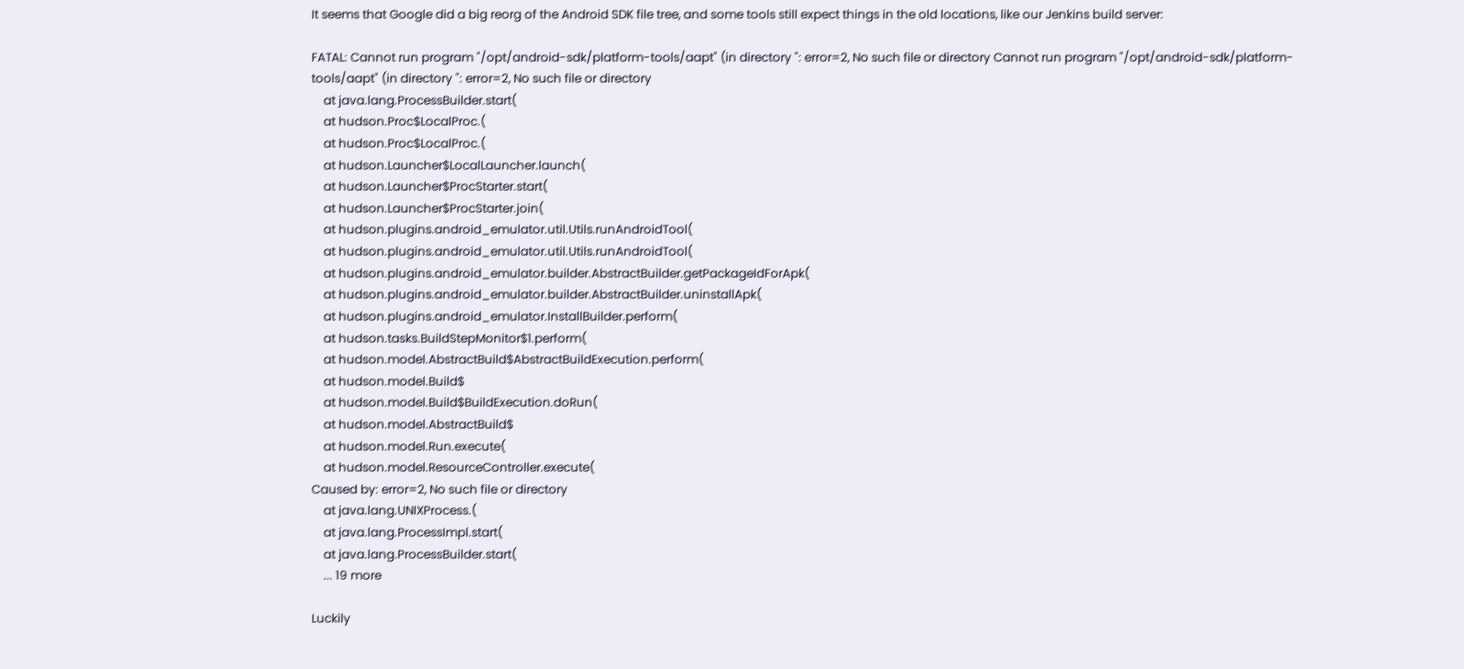It seems that Google did a big reorg of the Android SDK file tree, and some tools still expect things in the old locations, like our Jenkins build server:

FATAL: Cannot run program "/opt/android-sdk/platform-tools/aapt" (in directory ": error=2, No such file or directory Cannot run program "/opt/android-sdk/platform-tools/aapt" (in directory ": error=2, No such file or directory
    at java.lang.ProcessBuilder.start(
    at hudson.Proc$LocalProc.(
    at hudson.Proc$LocalProc.(
    at hudson.Launcher$LocalLauncher.launch(
    at hudson.Launcher$ProcStarter.start(
    at hudson.Launcher$ProcStarter.join(
    at hudson.plugins.android_emulator.util.Utils.runAndroidTool(
    at hudson.plugins.android_emulator.util.Utils.runAndroidTool(
    at hudson.plugins.android_emulator.builder.AbstractBuilder.getPackageIdForApk(
    at hudson.plugins.android_emulator.builder.AbstractBuilder.uninstallApk(
    at hudson.plugins.android_emulator.InstallBuilder.perform(
    at hudson.tasks.BuildStepMonitor$1.perform(
    at hudson.model.AbstractBuild$AbstractBuildExecution.perform(
    at hudson.model.Build$
    at hudson.model.Build$BuildExecution.doRun(
    at hudson.model.AbstractBuild$
    at hudson.model.Run.execute(
    at hudson.model.ResourceController.execute(
Caused by: error=2, No such file or directory
    at java.lang.UNIXProcess.(
    at java.lang.ProcessImpl.start(
    at java.lang.ProcessBuilder.start(
    ... 19 more

Luckily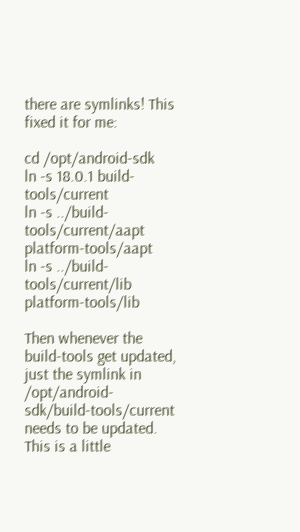there are symlinks! This fixed it for me:

cd /opt/android-sdk
ln -s 18.0.1 build-tools/current
ln -s ../build-tools/current/aapt platform-tools/aapt
ln -s ../build-tools/current/lib platform-tools/lib

Then whenever the build-tools get updated, just the symlink in /opt/android-sdk/build-tools/current needs to be updated. This is a little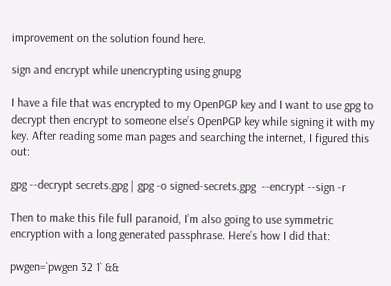improvement on the solution found here.

sign and encrypt while unencrypting using gnupg

I have a file that was encrypted to my OpenPGP key and I want to use gpg to decrypt then encrypt to someone else’s OpenPGP key while signing it with my key. After reading some man pages and searching the internet, I figured this out:

gpg --decrypt secrets.gpg | gpg -o signed-secrets.gpg  --encrypt --sign -r

Then to make this file full paranoid, I’m also going to use symmetric encryption with a long generated passphrase. Here’s how I did that:

pwgen=`pwgen 32 1` &&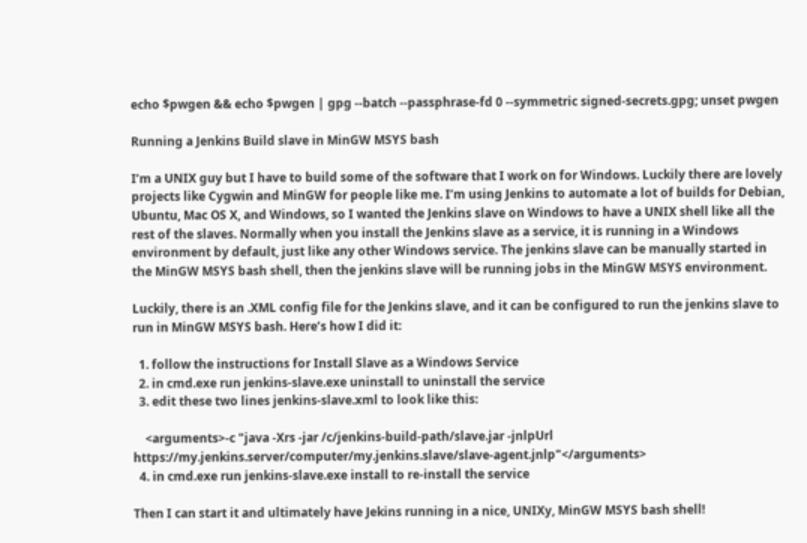echo $pwgen && echo $pwgen | gpg --batch --passphrase-fd 0 --symmetric signed-secrets.gpg; unset pwgen

Running a Jenkins Build slave in MinGW MSYS bash

I’m a UNIX guy but I have to build some of the software that I work on for Windows. Luckily there are lovely projects like Cygwin and MinGW for people like me. I’m using Jenkins to automate a lot of builds for Debian, Ubuntu, Mac OS X, and Windows, so I wanted the Jenkins slave on Windows to have a UNIX shell like all the rest of the slaves. Normally when you install the Jenkins slave as a service, it is running in a Windows environment by default, just like any other Windows service. The jenkins slave can be manually started in the MinGW MSYS bash shell, then the jenkins slave will be running jobs in the MinGW MSYS environment.

Luckily, there is an .XML config file for the Jenkins slave, and it can be configured to run the jenkins slave to run in MinGW MSYS bash. Here’s how I did it:

  1. follow the instructions for Install Slave as a Windows Service
  2. in cmd.exe run jenkins-slave.exe uninstall to uninstall the service
  3. edit these two lines jenkins-slave.xml to look like this:

    <arguments>-c "java -Xrs -jar /c/jenkins-build-path/slave.jar -jnlpUrl https://my.jenkins.server/computer/my.jenkins.slave/slave-agent.jnlp"</arguments>
  4. in cmd.exe run jenkins-slave.exe install to re-install the service

Then I can start it and ultimately have Jekins running in a nice, UNIXy, MinGW MSYS bash shell!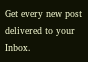Get every new post delivered to your Inbox.